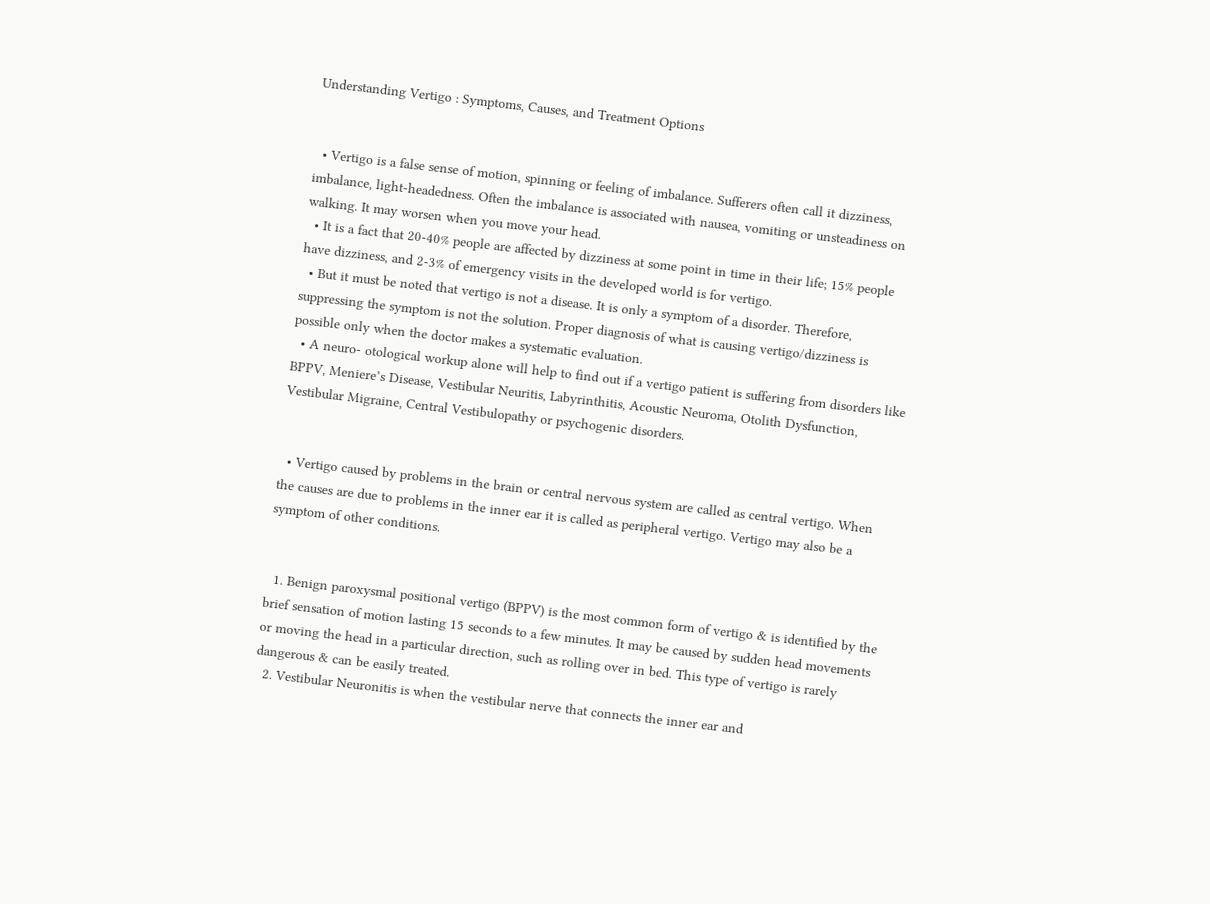Understanding Vertigo : Symptoms, Causes, and Treatment Options


  • Vertigo is a false sense of motion, spinning or feeling of imbalance. Sufferers often call it dizziness, imbalance, light-headedness. Often the imbalance is associated with nausea, vomiting or unsteadiness on walking. It may worsen when you move your head.
  • It is a fact that 20-40% people are affected by dizziness at some point in time in their life; 15% people have dizziness, and 2-3% of emergency visits in the developed world is for vertigo.
  • But it must be noted that vertigo is not a disease. It is only a symptom of a disorder. Therefore, suppressing the symptom is not the solution. Proper diagnosis of what is causing vertigo/dizziness is possible only when the doctor makes a systematic evaluation.
  • A neuro- otological workup alone will help to find out if a vertigo patient is suffering from disorders like BPPV, Meniere’s Disease, Vestibular Neuritis, Labyrinthitis, Acoustic Neuroma, Otolith Dysfunction, Vestibular Migraine, Central Vestibulopathy or psychogenic disorders.


  • Vertigo caused by problems in the brain or central nervous system are called as central vertigo. When the causes are due to problems in the inner ear it is called as peripheral vertigo. Vertigo may also be a symptom of other conditions.


  1. Benign paroxysmal positional vertigo (BPPV) is the most common form of vertigo & is identified by the brief sensation of motion lasting 15 seconds to a few minutes. It may be caused by sudden head movements or moving the head in a particular direction, such as rolling over in bed. This type of vertigo is rarely dangerous & can be easily treated.
  2. Vestibular Neuronitis is when the vestibular nerve that connects the inner ear and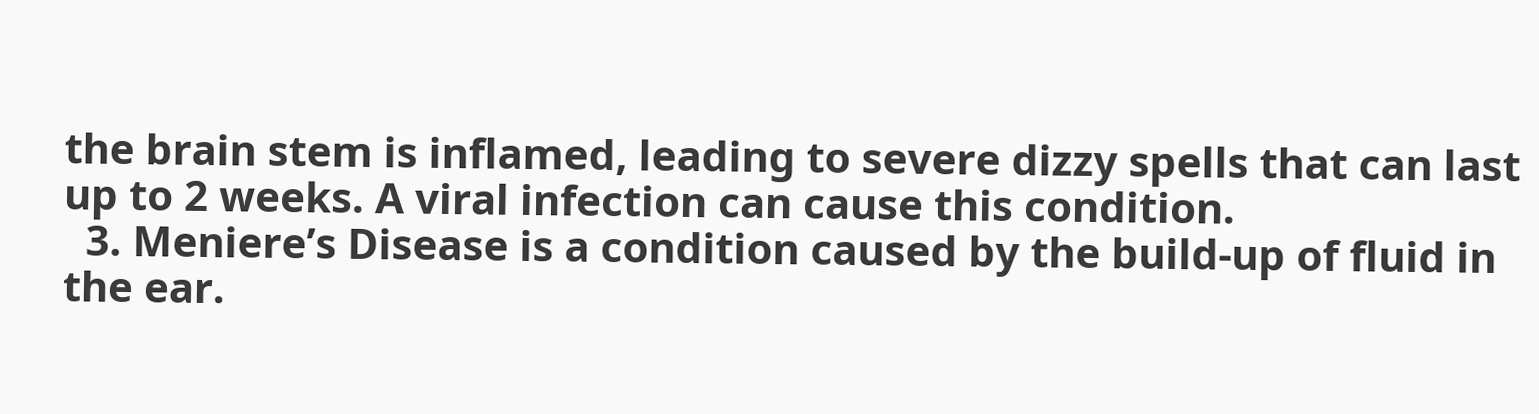the brain stem is inflamed, leading to severe dizzy spells that can last up to 2 weeks. A viral infection can cause this condition.
  3. Meniere’s Disease is a condition caused by the build-up of fluid in the ear.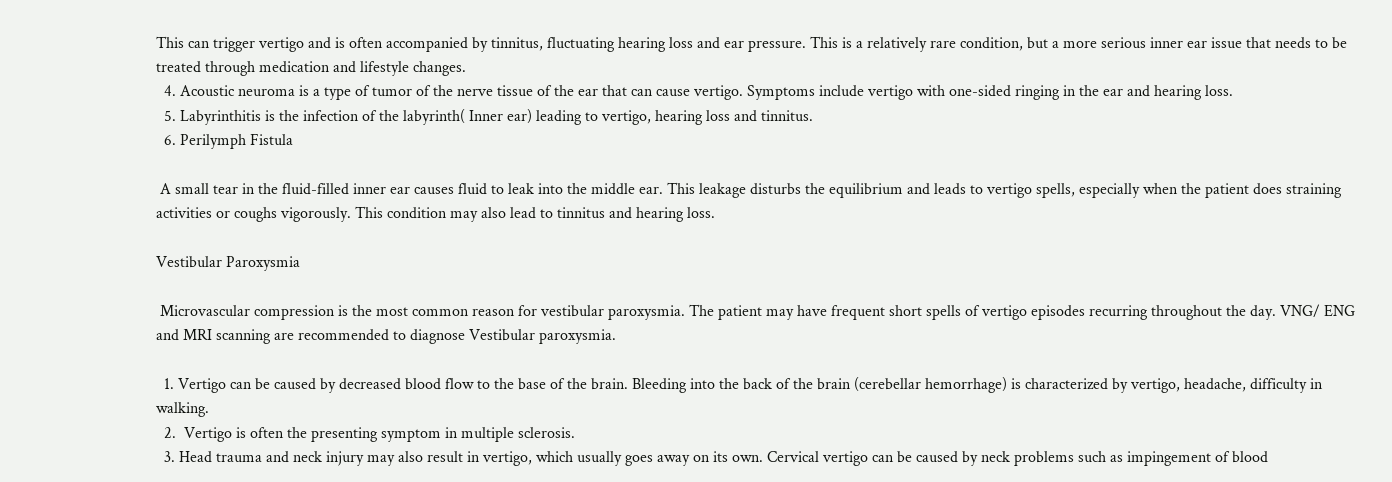This can trigger vertigo and is often accompanied by tinnitus, fluctuating hearing loss and ear pressure. This is a relatively rare condition, but a more serious inner ear issue that needs to be treated through medication and lifestyle changes.
  4. Acoustic neuroma is a type of tumor of the nerve tissue of the ear that can cause vertigo. Symptoms include vertigo with one-sided ringing in the ear and hearing loss.
  5. Labyrinthitis is the infection of the labyrinth( Inner ear) leading to vertigo, hearing loss and tinnitus.
  6. Perilymph Fistula

 A small tear in the fluid-filled inner ear causes fluid to leak into the middle ear. This leakage disturbs the equilibrium and leads to vertigo spells, especially when the patient does straining activities or coughs vigorously. This condition may also lead to tinnitus and hearing loss.

Vestibular Paroxysmia

 Microvascular compression is the most common reason for vestibular paroxysmia. The patient may have frequent short spells of vertigo episodes recurring throughout the day. VNG/ ENG and MRI scanning are recommended to diagnose Vestibular paroxysmia.

  1. Vertigo can be caused by decreased blood flow to the base of the brain. Bleeding into the back of the brain (cerebellar hemorrhage) is characterized by vertigo, headache, difficulty in walking.
  2.  Vertigo is often the presenting symptom in multiple sclerosis.
  3. Head trauma and neck injury may also result in vertigo, which usually goes away on its own. Cervical vertigo can be caused by neck problems such as impingement of blood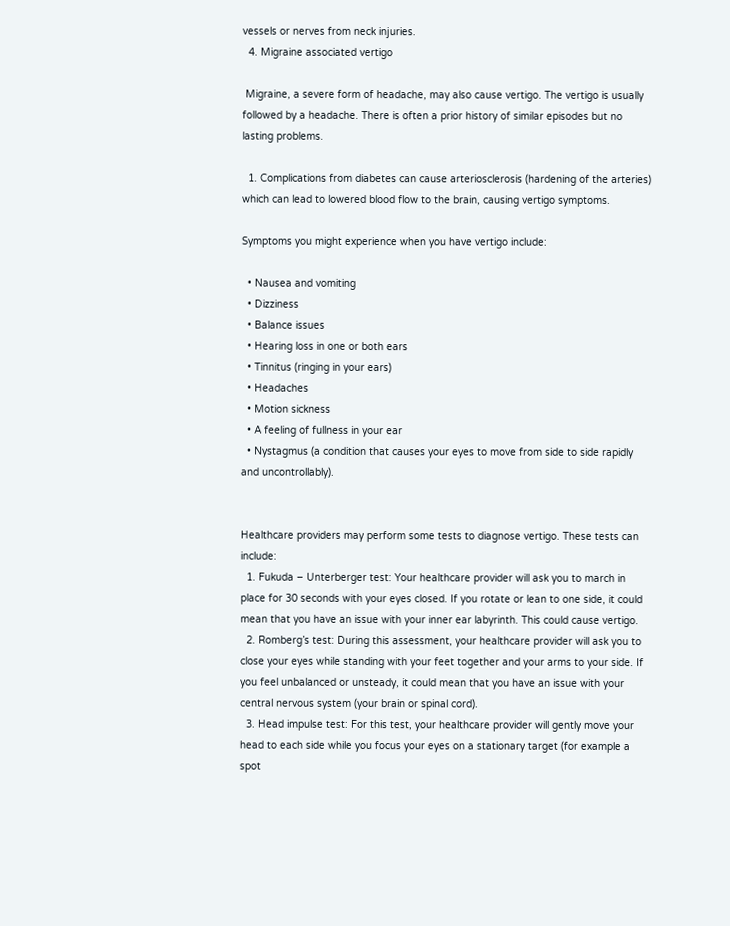vessels or nerves from neck injuries.
  4. Migraine associated vertigo

 Migraine, a severe form of headache, may also cause vertigo. The vertigo is usually followed by a headache. There is often a prior history of similar episodes but no lasting problems.

  1. Complications from diabetes can cause arteriosclerosis (hardening of the arteries) which can lead to lowered blood flow to the brain, causing vertigo symptoms.

Symptoms you might experience when you have vertigo include:

  • Nausea and vomiting
  • Dizziness
  • Balance issues
  • Hearing loss in one or both ears
  • Tinnitus (ringing in your ears)
  • Headaches
  • Motion sickness
  • A feeling of fullness in your ear
  • Nystagmus (a condition that causes your eyes to move from side to side rapidly and uncontrollably).


Healthcare providers may perform some tests to diagnose vertigo. These tests can include:
  1. Fukuda – Unterberger test: Your healthcare provider will ask you to march in place for 30 seconds with your eyes closed. If you rotate or lean to one side, it could mean that you have an issue with your inner ear labyrinth. This could cause vertigo.
  2. Romberg’s test: During this assessment, your healthcare provider will ask you to close your eyes while standing with your feet together and your arms to your side. If you feel unbalanced or unsteady, it could mean that you have an issue with your central nervous system (your brain or spinal cord).
  3. Head impulse test: For this test, your healthcare provider will gently move your head to each side while you focus your eyes on a stationary target (for example a spot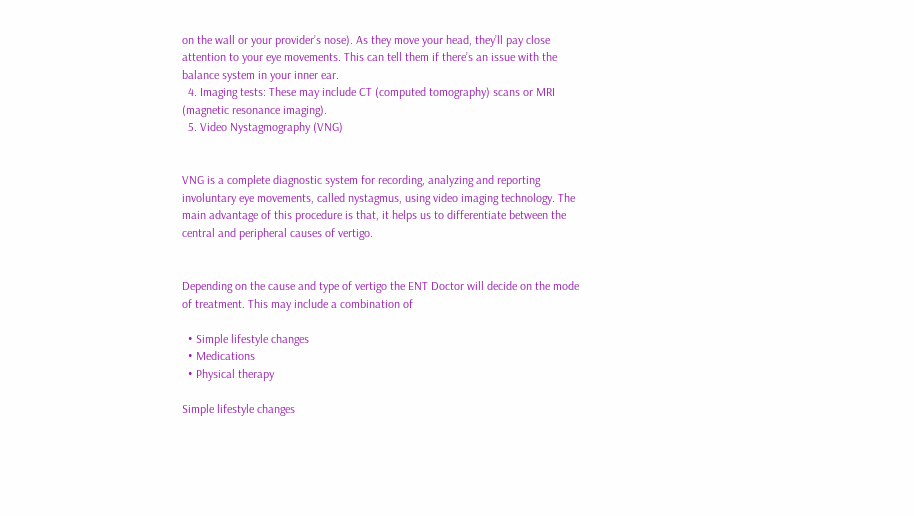on the wall or your provider’s nose). As they move your head, they’ll pay close attention to your eye movements. This can tell them if there’s an issue with the balance system in your inner ear.
  4. Imaging tests: These may include CT (computed tomography) scans or MRI (magnetic resonance imaging).
  5. Video Nystagmography (VNG)


VNG is a complete diagnostic system for recording, analyzing and reporting involuntary eye movements, called nystagmus, using video imaging technology. The main advantage of this procedure is that, it helps us to differentiate between the central and peripheral causes of vertigo.


Depending on the cause and type of vertigo the ENT Doctor will decide on the mode of treatment. This may include a combination of

  • Simple lifestyle changes
  • Medications
  • Physical therapy

Simple lifestyle changes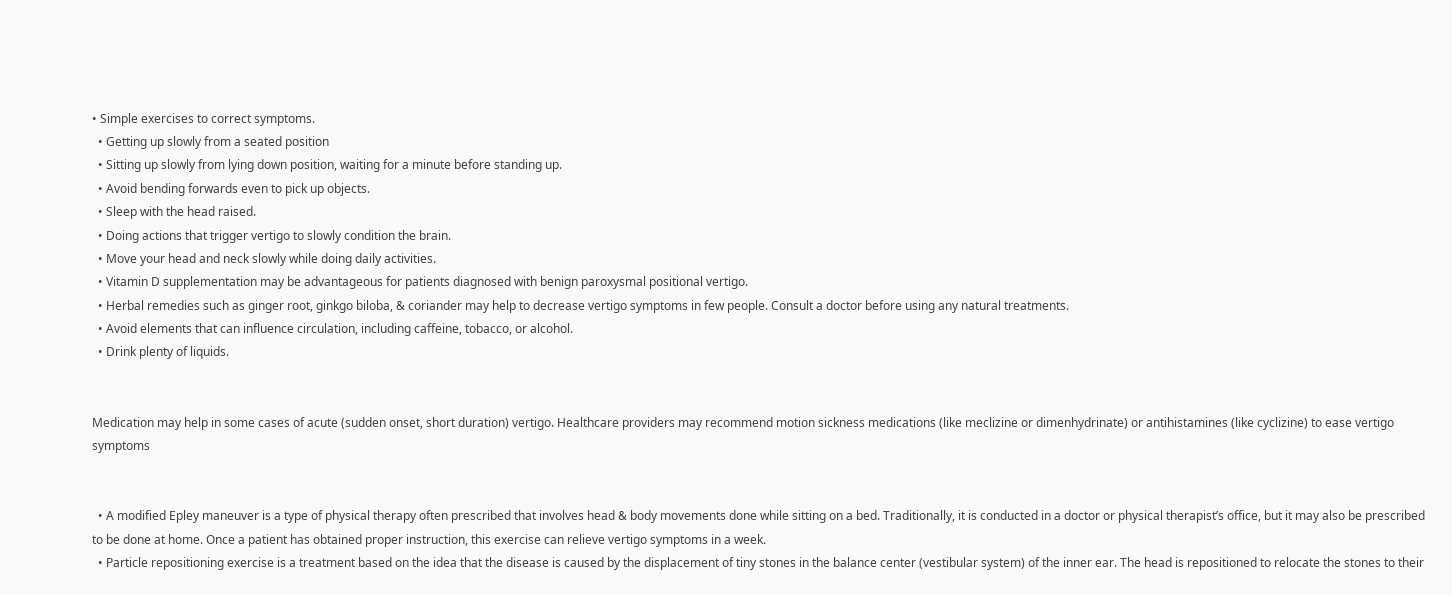• Simple exercises to correct symptoms.
  • Getting up slowly from a seated position
  • Sitting up slowly from lying down position, waiting for a minute before standing up.
  • Avoid bending forwards even to pick up objects.
  • Sleep with the head raised.
  • Doing actions that trigger vertigo to slowly condition the brain.
  • Move your head and neck slowly while doing daily activities.
  • Vitamin D supplementation may be advantageous for patients diagnosed with benign paroxysmal positional vertigo.
  • Herbal remedies such as ginger root, ginkgo biloba, & coriander may help to decrease vertigo symptoms in few people. Consult a doctor before using any natural treatments.
  • Avoid elements that can influence circulation, including caffeine, tobacco, or alcohol.
  • Drink plenty of liquids.


Medication may help in some cases of acute (sudden onset, short duration) vertigo. Healthcare providers may recommend motion sickness medications (like meclizine or dimenhydrinate) or antihistamines (like cyclizine) to ease vertigo symptoms


  • A modified Epley maneuver is a type of physical therapy often prescribed that involves head & body movements done while sitting on a bed. Traditionally, it is conducted in a doctor or physical therapist’s office, but it may also be prescribed to be done at home. Once a patient has obtained proper instruction, this exercise can relieve vertigo symptoms in a week.
  • Particle repositioning exercise is a treatment based on the idea that the disease is caused by the displacement of tiny stones in the balance center (vestibular system) of the inner ear. The head is repositioned to relocate the stones to their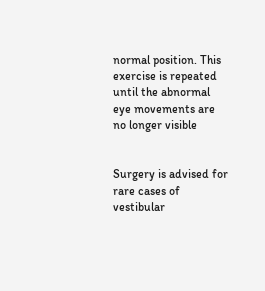normal position. This exercise is repeated until the abnormal eye movements are no longer visible


Surgery is advised for rare cases of vestibular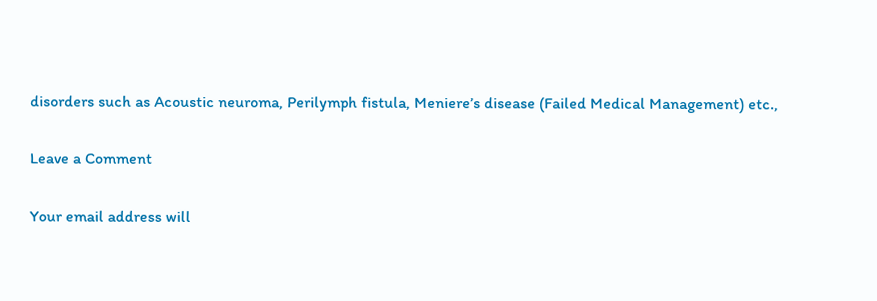disorders such as Acoustic neuroma, Perilymph fistula, Meniere’s disease (Failed Medical Management) etc.,

Leave a Comment

Your email address will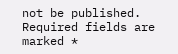not be published. Required fields are marked *